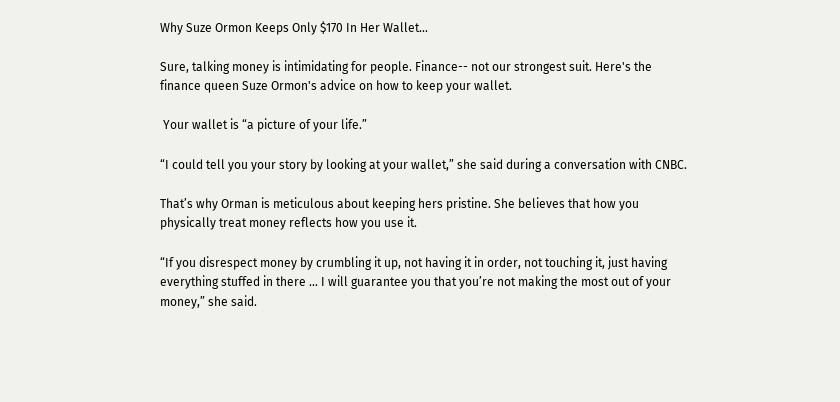Why Suze Ormon Keeps Only $170 In Her Wallet...

Sure, talking money is intimidating for people. Finance-- not our strongest suit. Here's the finance queen Suze Ormon's advice on how to keep your wallet.

 Your wallet is “a picture of your life.”

“I could tell you your story by looking at your wallet,” she said during a conversation with CNBC.

That’s why Orman is meticulous about keeping hers pristine. She believes that how you physically treat money reflects how you use it.

“If you disrespect money by crumbling it up, not having it in order, not touching it, just having everything stuffed in there ... I will guarantee you that you’re not making the most out of your money,” she said.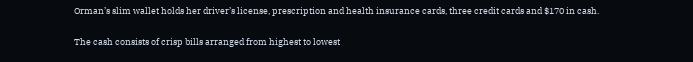Orman’s slim wallet holds her driver’s license, prescription and health insurance cards, three credit cards and $170 in cash.

The cash consists of crisp bills arranged from highest to lowest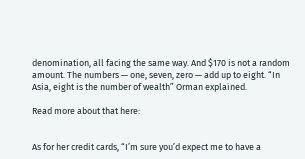denomination, all facing the same way. And $170 is not a random amount. The numbers — one, seven, zero — add up to eight. “In Asia, eight is the number of wealth” Orman explained.

Read more about that here:


As for her credit cards, “I’m sure you’d expect me to have a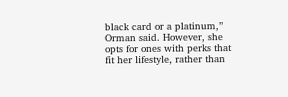black card or a platinum,” Orman said. However, she opts for ones with perks that fit her lifestyle, rather than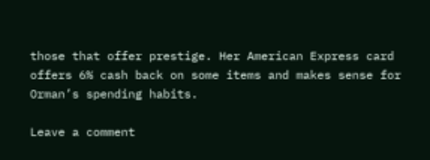those that offer prestige. Her American Express card offers 6% cash back on some items and makes sense for Orman’s spending habits.

Leave a comment